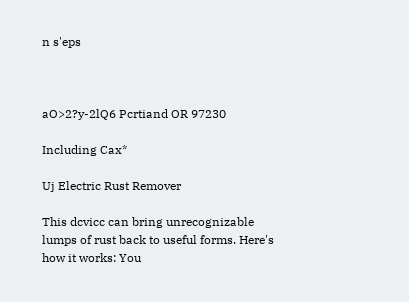n s'eps



aO>2?y-2lQ6 Pcrtiand OR 97230

Including Cax*

Uj Electric Rust Remover

This dcvicc can bring unrecognizable lumps of rust back to useful forms. Here's how it works: You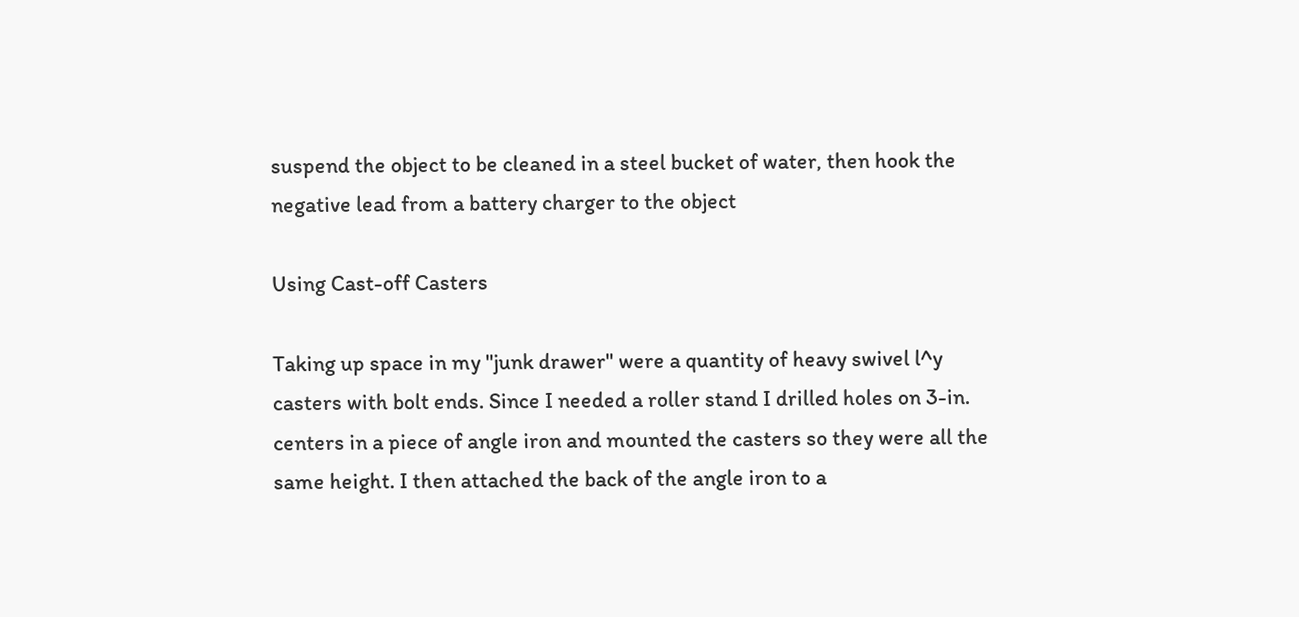suspend the object to be cleaned in a steel bucket of water, then hook the negative lead from a battery charger to the object

Using Cast-off Casters

Taking up space in my "junk drawer" were a quantity of heavy swivel l^y casters with bolt ends. Since I needed a roller stand I drilled holes on 3-in. centers in a piece of angle iron and mounted the casters so they were all the same height. I then attached the back of the angle iron to a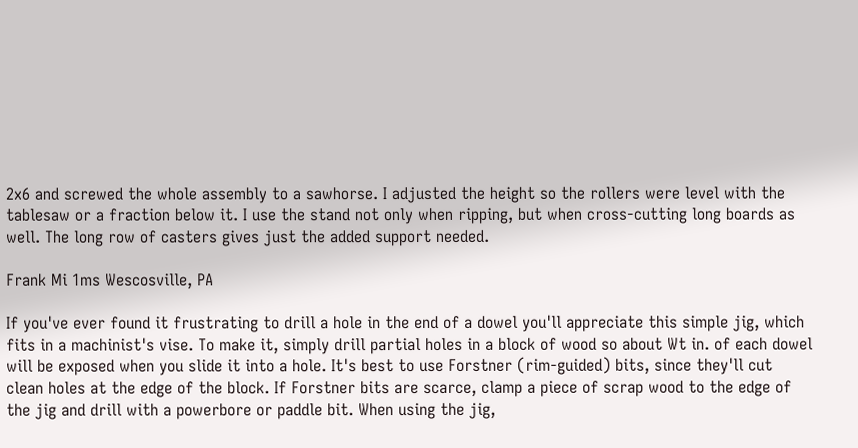2x6 and screwed the whole assembly to a sawhorse. I adjusted the height so the rollers were level with the tablesaw or a fraction below it. I use the stand not only when ripping, but when cross-cutting long boards as well. The long row of casters gives just the added support needed.

Frank Mi 1ms Wescosville, PA

If you've ever found it frustrating to drill a hole in the end of a dowel you'll appreciate this simple jig, which fits in a machinist's vise. To make it, simply drill partial holes in a block of wood so about Wt in. of each dowel will be exposed when you slide it into a hole. It's best to use Forstner (rim-guided) bits, since they'll cut clean holes at the edge of the block. If Forstner bits are scarce, clamp a piece of scrap wood to the edge of the jig and drill with a powerbore or paddle bit. When using the jig,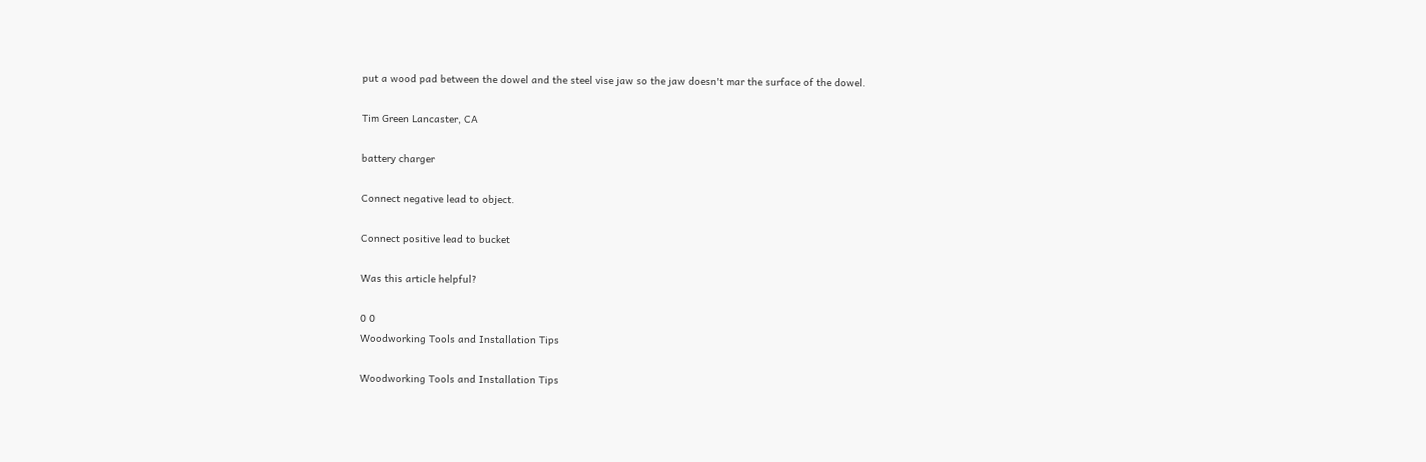put a wood pad between the dowel and the steel vise jaw so the jaw doesn't mar the surface of the dowel.

Tim Green Lancaster, CA

battery charger

Connect negative lead to object.

Connect positive lead to bucket

Was this article helpful?

0 0
Woodworking Tools and Installation Tips

Woodworking Tools and Installation Tips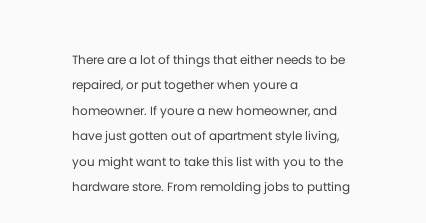There are a lot of things that either needs to be repaired, or put together when youre a homeowner. If youre a new homeowner, and have just gotten out of apartment style living, you might want to take this list with you to the hardware store. From remolding jobs to putting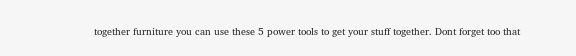together furniture you can use these 5 power tools to get your stuff together. Dont forget too that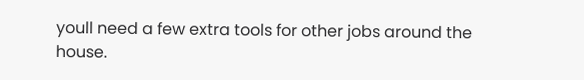youll need a few extra tools for other jobs around the house.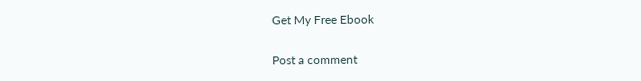Get My Free Ebook

Post a comment